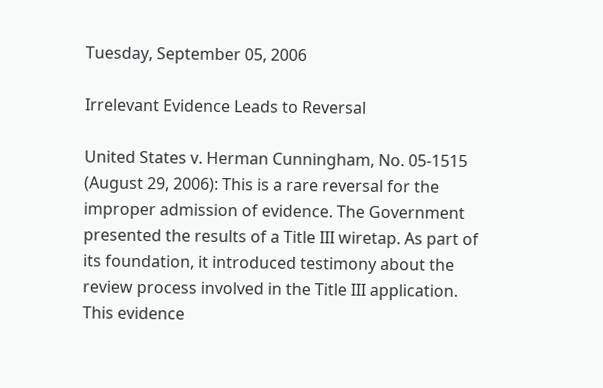Tuesday, September 05, 2006

Irrelevant Evidence Leads to Reversal

United States v. Herman Cunningham, No. 05-1515 (August 29, 2006): This is a rare reversal for the improper admission of evidence. The Government presented the results of a Title III wiretap. As part of its foundation, it introduced testimony about the review process involved in the Title III application. This evidence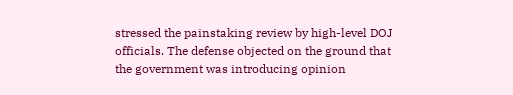stressed the painstaking review by high-level DOJ officials. The defense objected on the ground that the government was introducing opinion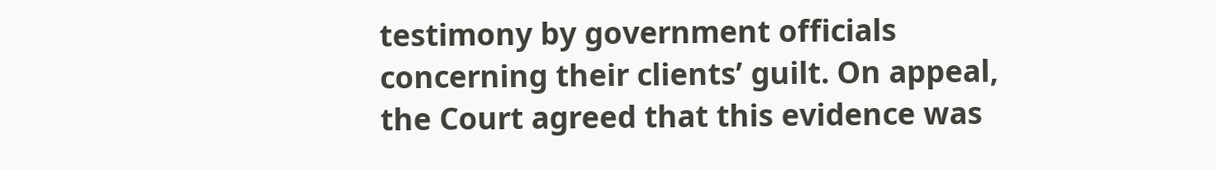testimony by government officials concerning their clients’ guilt. On appeal, the Court agreed that this evidence was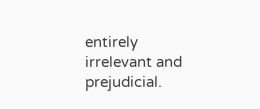entirely irrelevant and prejudicial.